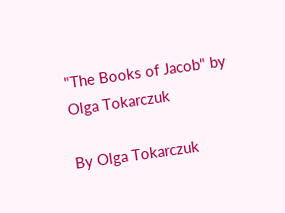"The Books of Jacob" by Olga Tokarczuk

By Olga Tokarczuk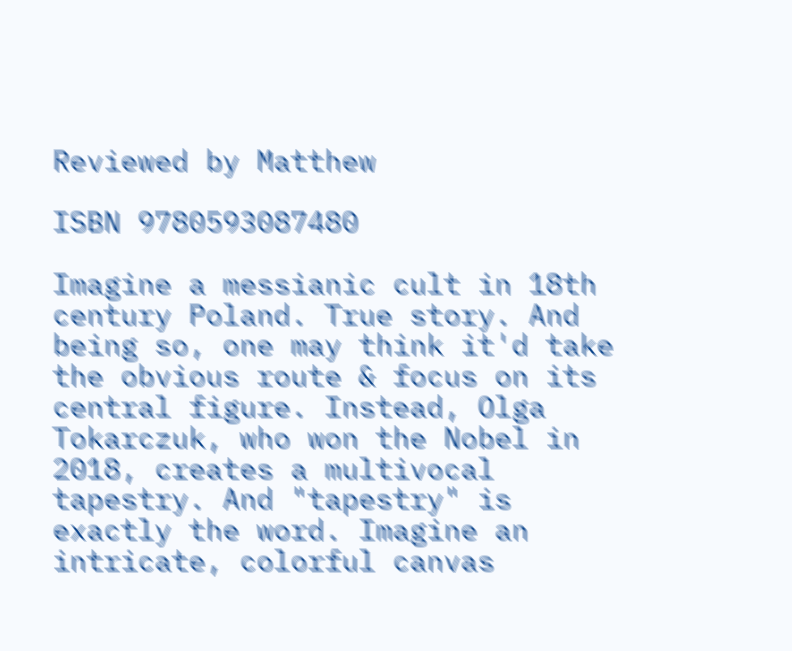Reviewed by Matthew

ISBN 9780593087480

Imagine a messianic cult in 18th century Poland. True story. And being so, one may think it'd take the obvious route & focus on its central figure. Instead, Olga Tokarczuk, who won the Nobel in 2018, creates a multivocal tapestry. And "tapestry" is exactly the word. Imagine an intricate, colorful canvas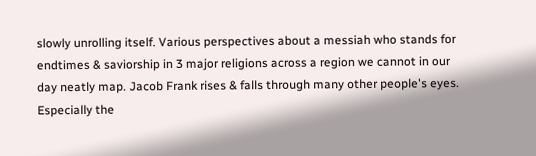slowly unrolling itself. Various perspectives about a messiah who stands for endtimes & saviorship in 3 major religions across a region we cannot in our day neatly map. Jacob Frank rises & falls through many other people's eyes. Especially the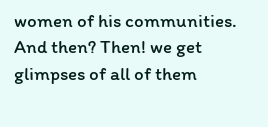women of his communities. And then? Then! we get glimpses of all of them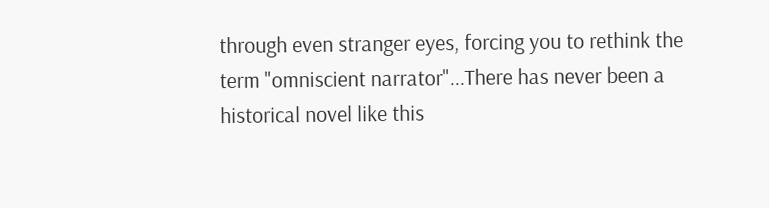through even stranger eyes, forcing you to rethink the term "omniscient narrator"...There has never been a historical novel like this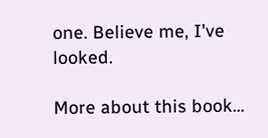one. Believe me, I've looked.

More about this book...